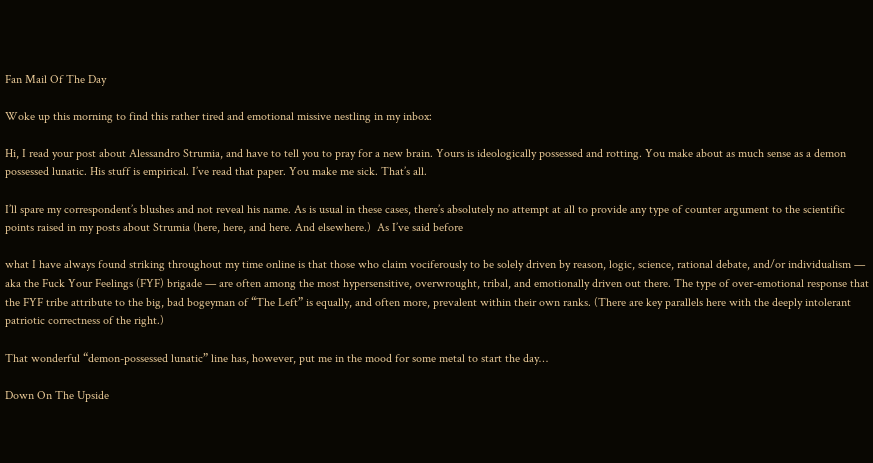Fan Mail Of The Day

Woke up this morning to find this rather tired and emotional missive nestling in my inbox:

Hi, I read your post about Alessandro Strumia, and have to tell you to pray for a new brain. Yours is ideologically possessed and rotting. You make about as much sense as a demon possessed lunatic. His stuff is empirical. I’ve read that paper. You make me sick. That’s all.

I’ll spare my correspondent’s blushes and not reveal his name. As is usual in these cases, there’s absolutely no attempt at all to provide any type of counter argument to the scientific points raised in my posts about Strumia (here, here, and here. And elsewhere.)  As I’ve said before

what I have always found striking throughout my time online is that those who claim vociferously to be solely driven by reason, logic, science, rational debate, and/or individualism — aka the Fuck Your Feelings (FYF) brigade — are often among the most hypersensitive, overwrought, tribal, and emotionally driven out there. The type of over-emotional response that the FYF tribe attribute to the big, bad bogeyman of “The Left” is equally, and often more, prevalent within their own ranks. (There are key parallels here with the deeply intolerant patriotic correctness of the right.)

That wonderful “demon-possessed lunatic” line has, however, put me in the mood for some metal to start the day…

Down On The Upside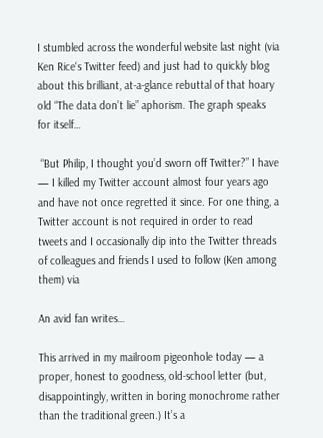I stumbled across the wonderful website last night (via Ken Rice‘s Twitter feed) and just had to quickly blog about this brilliant, at-a-glance rebuttal of that hoary old “The data don’t lie” aphorism. The graph speaks for itself…

 “But Philip, I thought you’d sworn off Twitter?” I have — I killed my Twitter account almost four years ago and have not once regretted it since. For one thing, a Twitter account is not required in order to read tweets and I occasionally dip into the Twitter threads of colleagues and friends I used to follow (Ken among them) via

An avid fan writes…

This arrived in my mailroom pigeonhole today — a proper, honest to goodness, old-school letter (but, disappointingly, written in boring monochrome rather than the traditional green.) It’s a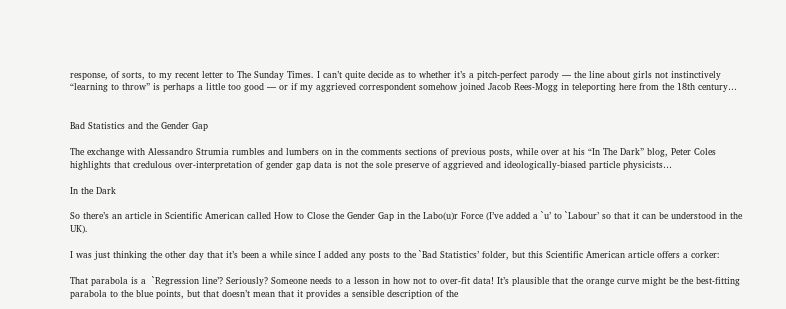response, of sorts, to my recent letter to The Sunday Times. I can’t quite decide as to whether it’s a pitch-perfect parody — the line about girls not instinctively “learning to throw” is perhaps a little too good — or if my aggrieved correspondent somehow joined Jacob Rees-Mogg in teleporting here from the 18th century…


Bad Statistics and the Gender Gap

The exchange with Alessandro Strumia rumbles and lumbers on in the comments sections of previous posts, while over at his “In The Dark” blog, Peter Coles highlights that credulous over-interpretation of gender gap data is not the sole preserve of aggrieved and ideologically-biased particle physicists…

In the Dark

So there’s an article in Scientific American called How to Close the Gender Gap in the Labo(u)r Force (I’ve added a `u’ to `Labour’ so that it can be understood in the UK).

I was just thinking the other day that it’s been a while since I added any posts to the `Bad Statistics’ folder, but this Scientific American article offers a corker:

That parabola is a  `Regression line’? Seriously? Someone needs to a lesson in how not to over-fit data! It’s plausible that the orange curve might be the best-fitting parabola to the blue points, but that doesn’t mean that it provides a sensible description of the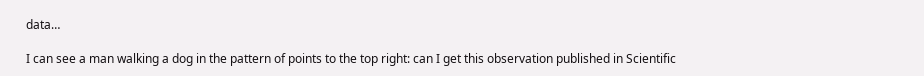data…

I can see a man walking a dog in the pattern of points to the top right: can I get this observation published in Scientific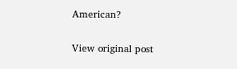American?

View original post